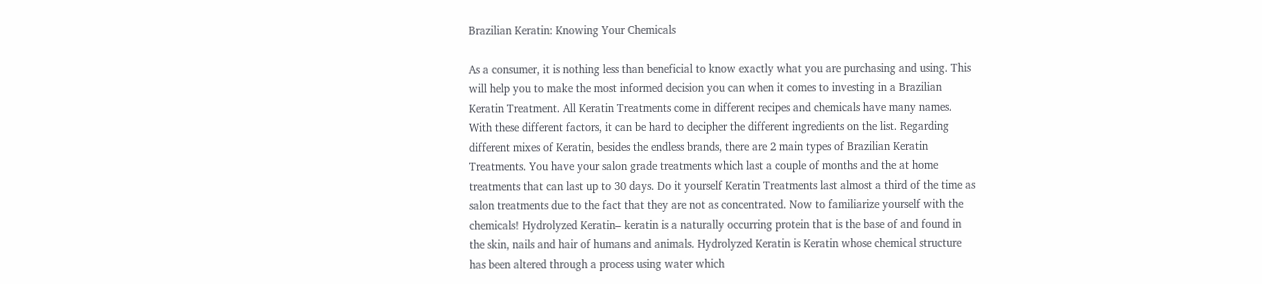Brazilian Keratin: Knowing Your Chemicals

As a consumer, it is nothing less than beneficial to know exactly what you are purchasing and using. This will help you to make the most informed decision you can when it comes to investing in a Brazilian Keratin Treatment. All Keratin Treatments come in different recipes and chemicals have many names. With these different factors, it can be hard to decipher the different ingredients on the list. Regarding different mixes of Keratin, besides the endless brands, there are 2 main types of Brazilian Keratin Treatments. You have your salon grade treatments which last a couple of months and the at home treatments that can last up to 30 days. Do it yourself Keratin Treatments last almost a third of the time as salon treatments due to the fact that they are not as concentrated. Now to familiarize yourself with the chemicals! Hydrolyzed Keratin– keratin is a naturally occurring protein that is the base of and found in the skin, nails and hair of humans and animals. Hydrolyzed Keratin is Keratin whose chemical structure has been altered through a process using water which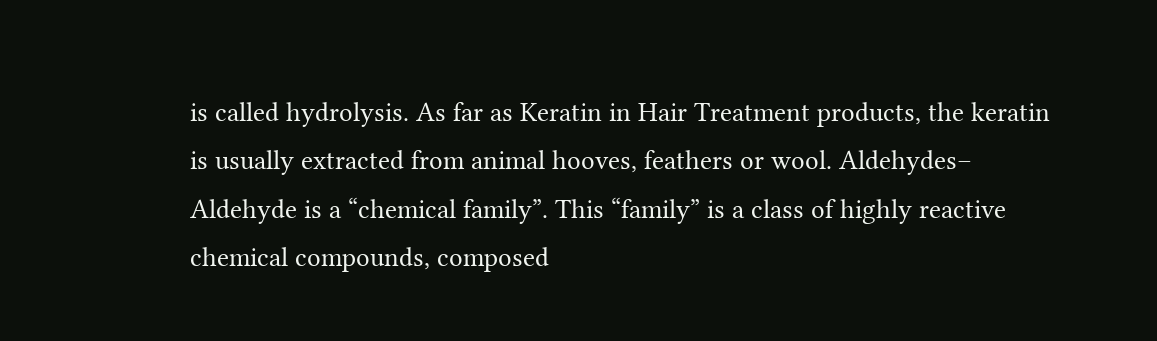is called hydrolysis. As far as Keratin in Hair Treatment products, the keratin is usually extracted from animal hooves, feathers or wool. Aldehydes– Aldehyde is a “chemical family”. This “family” is a class of highly reactive chemical compounds, composed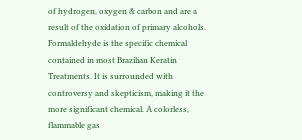of hydrogen, oxygen & carbon and are a result of the oxidation of primary alcohols. Formaldehyde is the specific chemical contained in most Brazilian Keratin Treatments. It is surrounded with controversy and skepticism, making it the more significant chemical. A colorless, flammable gas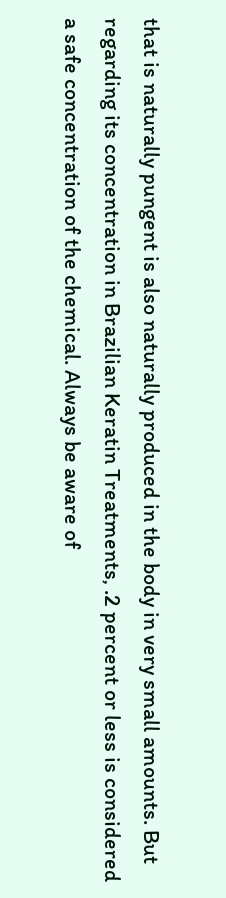that is naturally pungent is also naturally produced in the body in very small amounts. But regarding its concentration in Brazilian Keratin Treatments, .2 percent or less is considered a safe concentration of the chemical. Always be aware of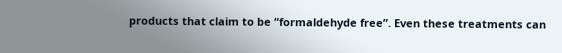products that claim to be “formaldehyde free”. Even these treatments can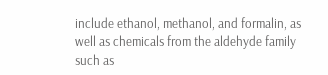include ethanol, methanol, and formalin, as well as chemicals from the aldehyde family such as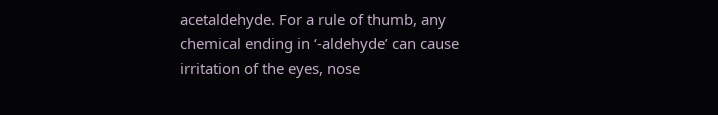acetaldehyde. For a rule of thumb, any chemical ending in ‘-aldehyde’ can cause irritation of the eyes, nose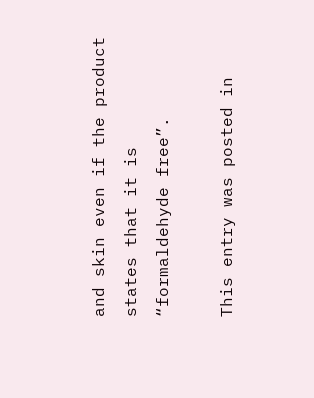and skin even if the product states that it is “formaldehyde free”.

This entry was posted in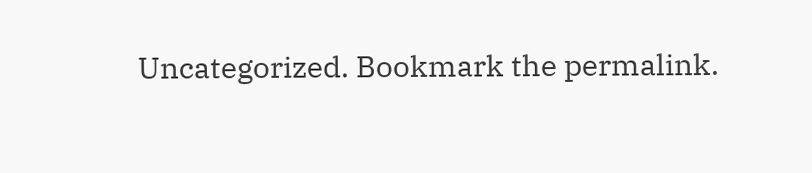Uncategorized. Bookmark the permalink.